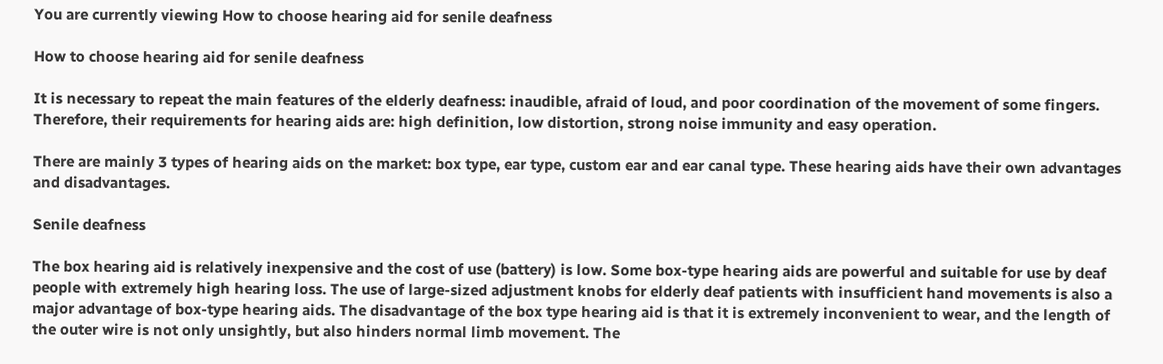You are currently viewing How to choose hearing aid for senile deafness

How to choose hearing aid for senile deafness

It is necessary to repeat the main features of the elderly deafness: inaudible, afraid of loud, and poor coordination of the movement of some fingers. Therefore, their requirements for hearing aids are: high definition, low distortion, strong noise immunity and easy operation.

There are mainly 3 types of hearing aids on the market: box type, ear type, custom ear and ear canal type. These hearing aids have their own advantages and disadvantages.

Senile deafness

The box hearing aid is relatively inexpensive and the cost of use (battery) is low. Some box-type hearing aids are powerful and suitable for use by deaf people with extremely high hearing loss. The use of large-sized adjustment knobs for elderly deaf patients with insufficient hand movements is also a major advantage of box-type hearing aids. The disadvantage of the box type hearing aid is that it is extremely inconvenient to wear, and the length of the outer wire is not only unsightly, but also hinders normal limb movement. The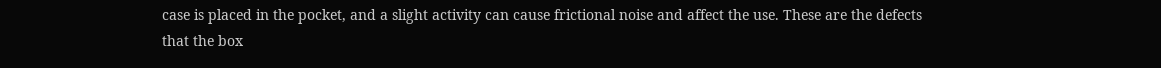case is placed in the pocket, and a slight activity can cause frictional noise and affect the use. These are the defects that the box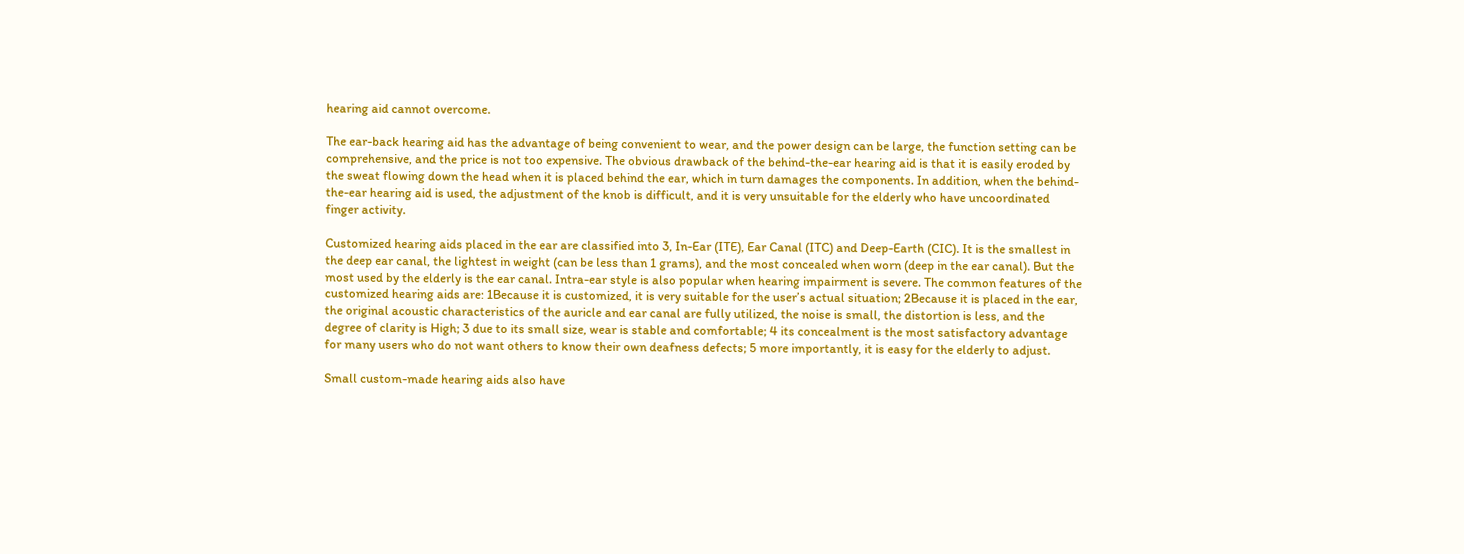hearing aid cannot overcome.

The ear-back hearing aid has the advantage of being convenient to wear, and the power design can be large, the function setting can be comprehensive, and the price is not too expensive. The obvious drawback of the behind-the-ear hearing aid is that it is easily eroded by the sweat flowing down the head when it is placed behind the ear, which in turn damages the components. In addition, when the behind-the-ear hearing aid is used, the adjustment of the knob is difficult, and it is very unsuitable for the elderly who have uncoordinated finger activity.

Customized hearing aids placed in the ear are classified into 3, In-Ear (ITE), Ear Canal (ITC) and Deep-Earth (CIC). It is the smallest in the deep ear canal, the lightest in weight (can be less than 1 grams), and the most concealed when worn (deep in the ear canal). But the most used by the elderly is the ear canal. Intra-ear style is also popular when hearing impairment is severe. The common features of the customized hearing aids are: 1Because it is customized, it is very suitable for the user’s actual situation; 2Because it is placed in the ear, the original acoustic characteristics of the auricle and ear canal are fully utilized, the noise is small, the distortion is less, and the degree of clarity is High; 3 due to its small size, wear is stable and comfortable; 4 its concealment is the most satisfactory advantage for many users who do not want others to know their own deafness defects; 5 more importantly, it is easy for the elderly to adjust.

Small custom-made hearing aids also have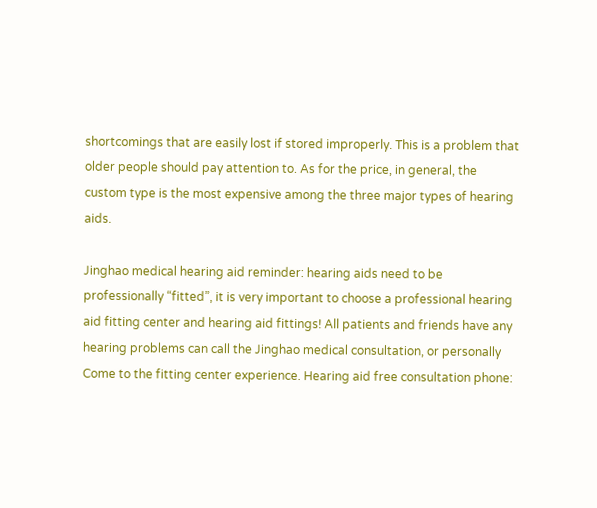shortcomings that are easily lost if stored improperly. This is a problem that older people should pay attention to. As for the price, in general, the custom type is the most expensive among the three major types of hearing aids.

Jinghao medical hearing aid reminder: hearing aids need to be professionally “fitted”, it is very important to choose a professional hearing aid fitting center and hearing aid fittings! All patients and friends have any hearing problems can call the Jinghao medical consultation, or personally Come to the fitting center experience. Hearing aid free consultation phone: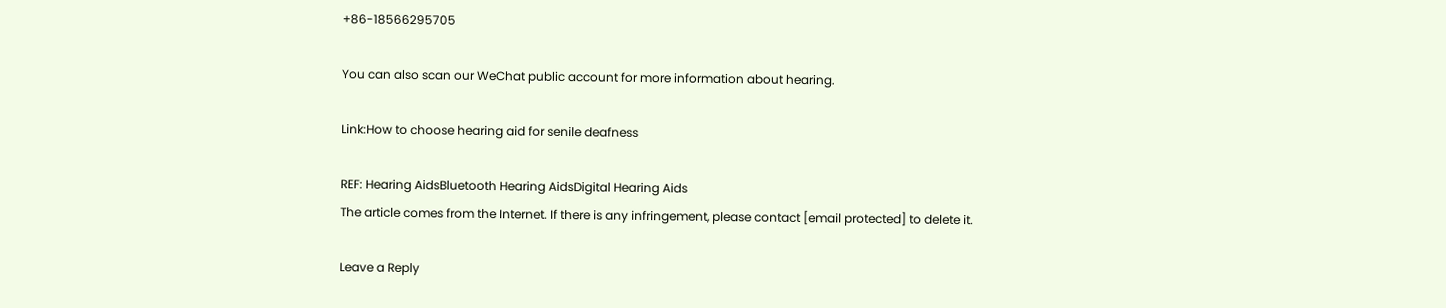+86-18566295705

You can also scan our WeChat public account for more information about hearing.

Link:How to choose hearing aid for senile deafness

REF: Hearing AidsBluetooth Hearing AidsDigital Hearing Aids
The article comes from the Internet. If there is any infringement, please contact [email protected] to delete it.

Leave a Reply